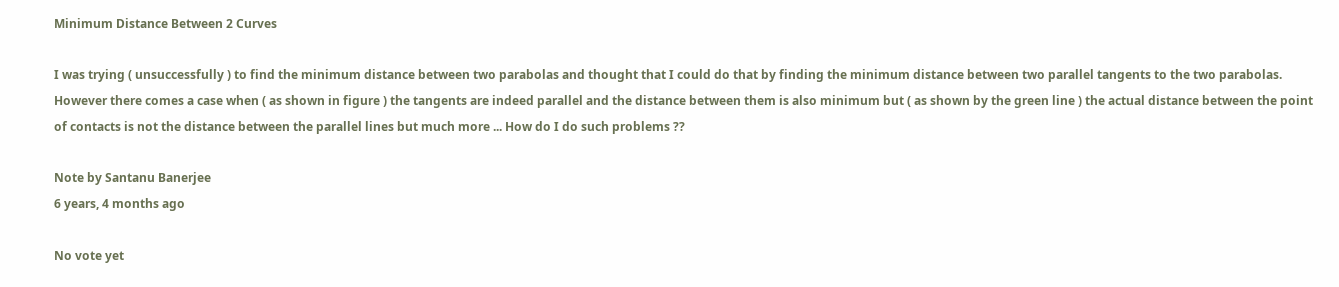Minimum Distance Between 2 Curves

I was trying ( unsuccessfully ) to find the minimum distance between two parabolas and thought that I could do that by finding the minimum distance between two parallel tangents to the two parabolas. However there comes a case when ( as shown in figure ) the tangents are indeed parallel and the distance between them is also minimum but ( as shown by the green line ) the actual distance between the point of contacts is not the distance between the parallel lines but much more ... How do I do such problems ??

Note by Santanu Banerjee
6 years, 4 months ago

No vote yet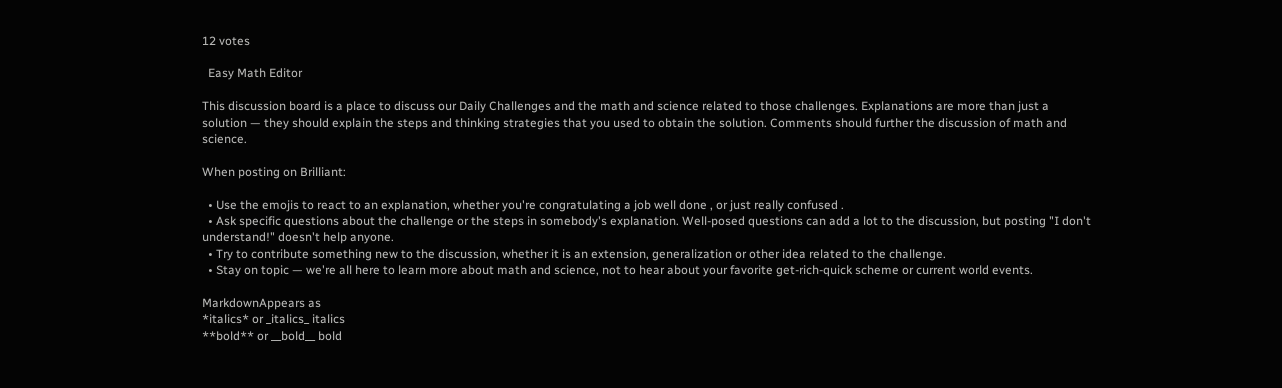12 votes

  Easy Math Editor

This discussion board is a place to discuss our Daily Challenges and the math and science related to those challenges. Explanations are more than just a solution — they should explain the steps and thinking strategies that you used to obtain the solution. Comments should further the discussion of math and science.

When posting on Brilliant:

  • Use the emojis to react to an explanation, whether you're congratulating a job well done , or just really confused .
  • Ask specific questions about the challenge or the steps in somebody's explanation. Well-posed questions can add a lot to the discussion, but posting "I don't understand!" doesn't help anyone.
  • Try to contribute something new to the discussion, whether it is an extension, generalization or other idea related to the challenge.
  • Stay on topic — we're all here to learn more about math and science, not to hear about your favorite get-rich-quick scheme or current world events.

MarkdownAppears as
*italics* or _italics_ italics
**bold** or __bold__ bold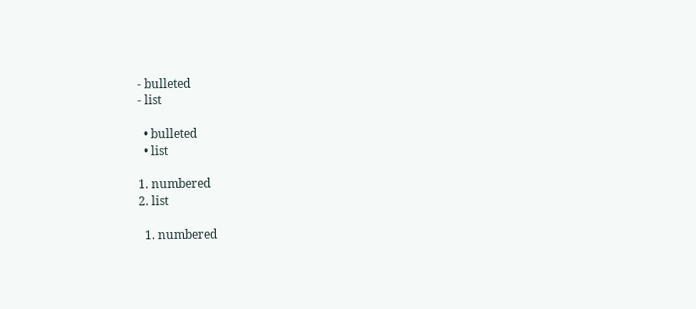- bulleted
- list

  • bulleted
  • list

1. numbered
2. list

  1. numbered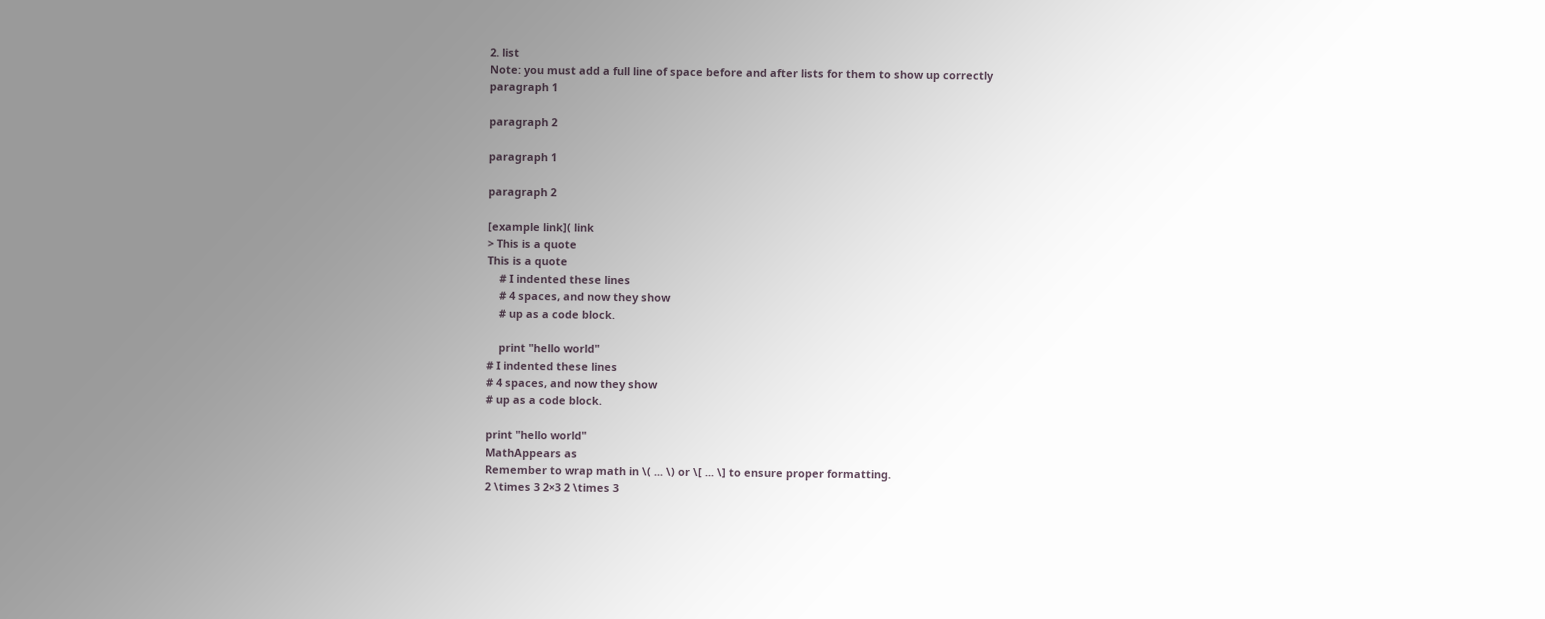2. list
Note: you must add a full line of space before and after lists for them to show up correctly
paragraph 1

paragraph 2

paragraph 1

paragraph 2

[example link]( link
> This is a quote
This is a quote
    # I indented these lines
    # 4 spaces, and now they show
    # up as a code block.

    print "hello world"
# I indented these lines
# 4 spaces, and now they show
# up as a code block.

print "hello world"
MathAppears as
Remember to wrap math in \( ... \) or \[ ... \] to ensure proper formatting.
2 \times 3 2×3 2 \times 3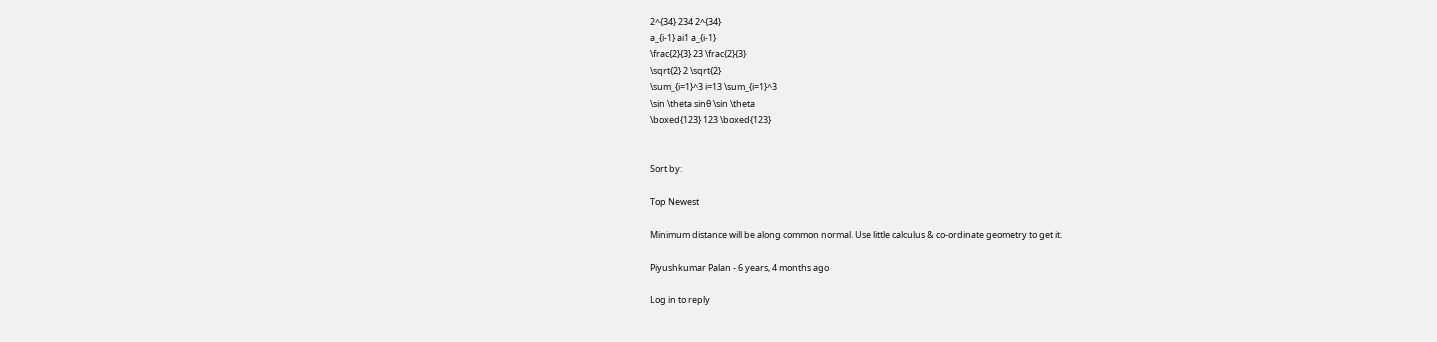2^{34} 234 2^{34}
a_{i-1} ai1 a_{i-1}
\frac{2}{3} 23 \frac{2}{3}
\sqrt{2} 2 \sqrt{2}
\sum_{i=1}^3 i=13 \sum_{i=1}^3
\sin \theta sinθ \sin \theta
\boxed{123} 123 \boxed{123}


Sort by:

Top Newest

Minimum distance will be along common normal. Use little calculus & co-ordinate geometry to get it.

Piyushkumar Palan - 6 years, 4 months ago

Log in to reply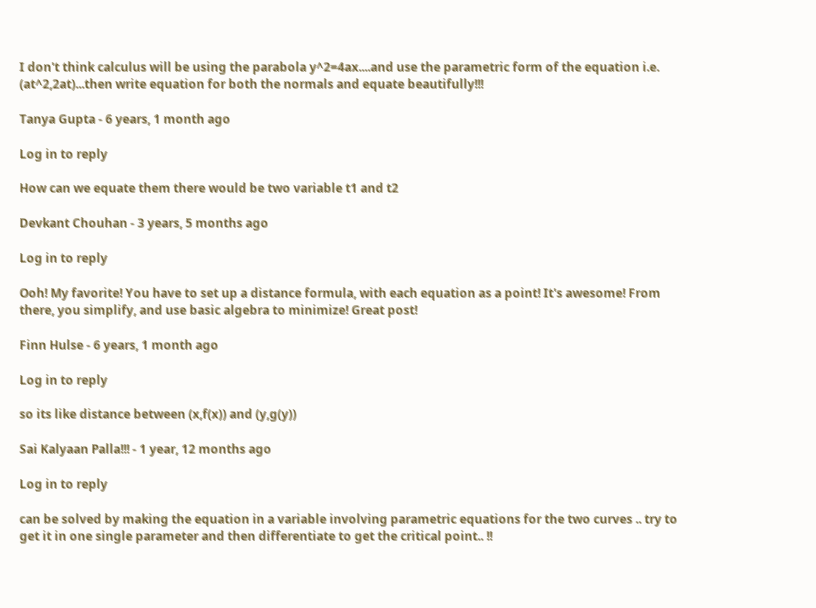I don't think calculus will be using the parabola y^2=4ax....and use the parametric form of the equation i.e. (at^2,2at)...then write equation for both the normals and equate beautifully!!!

Tanya Gupta - 6 years, 1 month ago

Log in to reply

How can we equate them there would be two variable t1 and t2

Devkant Chouhan - 3 years, 5 months ago

Log in to reply

Ooh! My favorite! You have to set up a distance formula, with each equation as a point! It's awesome! From there, you simplify, and use basic algebra to minimize! Great post!

Finn Hulse - 6 years, 1 month ago

Log in to reply

so its like distance between (x,f(x)) and (y,g(y))

Sai Kalyaan Palla!!! - 1 year, 12 months ago

Log in to reply

can be solved by making the equation in a variable involving parametric equations for the two curves .. try to get it in one single parameter and then differentiate to get the critical point.. !!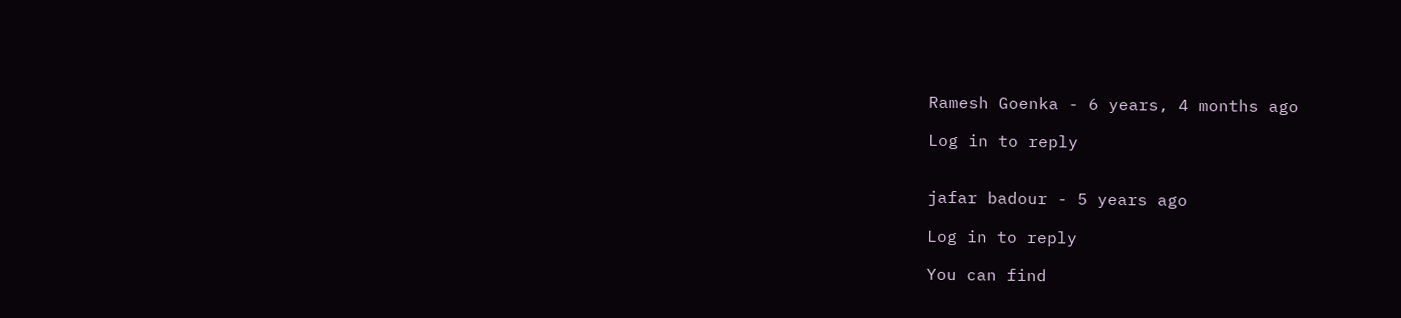Ramesh Goenka - 6 years, 4 months ago

Log in to reply


jafar badour - 5 years ago

Log in to reply

You can find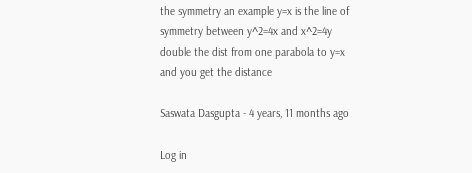the symmetry an example y=x is the line of symmetry between y^2=4x and x^2=4y double the dist from one parabola to y=x and you get the distance

Saswata Dasgupta - 4 years, 11 months ago

Log in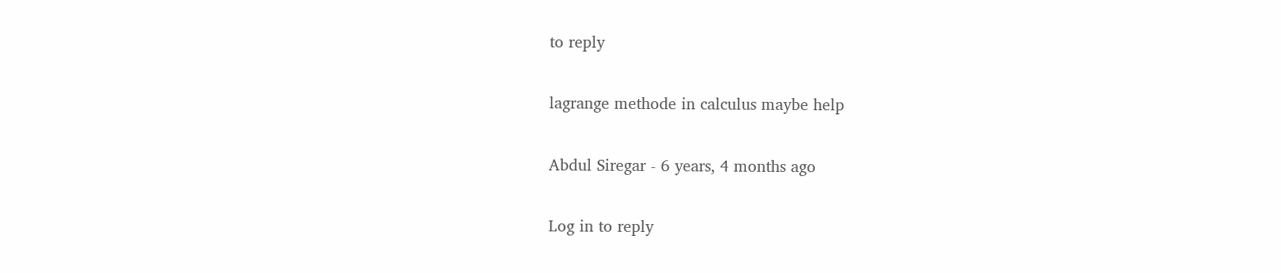to reply

lagrange methode in calculus maybe help

Abdul Siregar - 6 years, 4 months ago

Log in to reply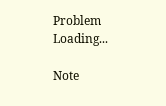Problem Loading...

Note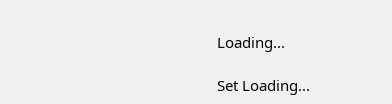Loading...

Set Loading...